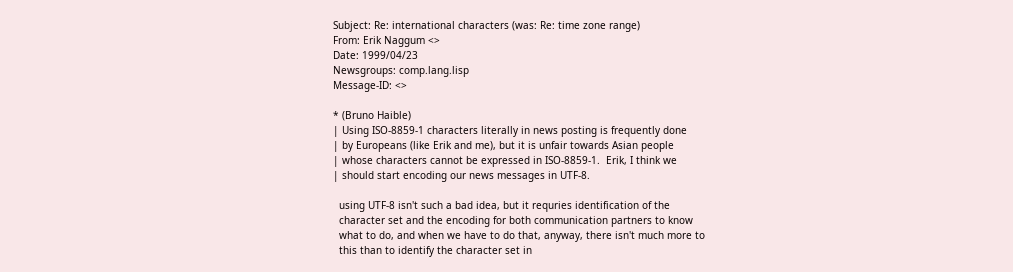Subject: Re: international characters (was: Re: time zone range)
From: Erik Naggum <>
Date: 1999/04/23
Newsgroups: comp.lang.lisp
Message-ID: <>

* (Bruno Haible)
| Using ISO-8859-1 characters literally in news posting is frequently done
| by Europeans (like Erik and me), but it is unfair towards Asian people
| whose characters cannot be expressed in ISO-8859-1.  Erik, I think we
| should start encoding our news messages in UTF-8.

  using UTF-8 isn't such a bad idea, but it requries identification of the
  character set and the encoding for both communication partners to know
  what to do, and when we have to do that, anyway, there isn't much more to
  this than to identify the character set in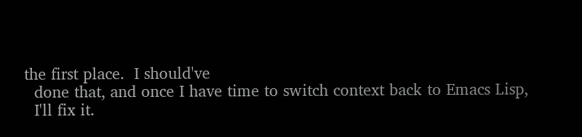the first place.  I should've
  done that, and once I have time to switch context back to Emacs Lisp,
  I'll fix it.